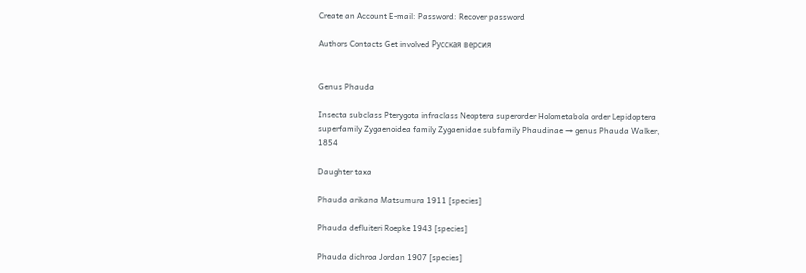Create an Account E-mail: Password: Recover password

Authors Contacts Get involved Русская версия


Genus Phauda

Insecta subclass Pterygota infraclass Neoptera superorder Holometabola order Lepidoptera superfamily Zygaenoidea family Zygaenidae subfamily Phaudinae → genus Phauda Walker, 1854

Daughter taxa

Phauda arikana Matsumura 1911 [species]

Phauda defluiteri Roepke 1943 [species]

Phauda dichroa Jordan 1907 [species]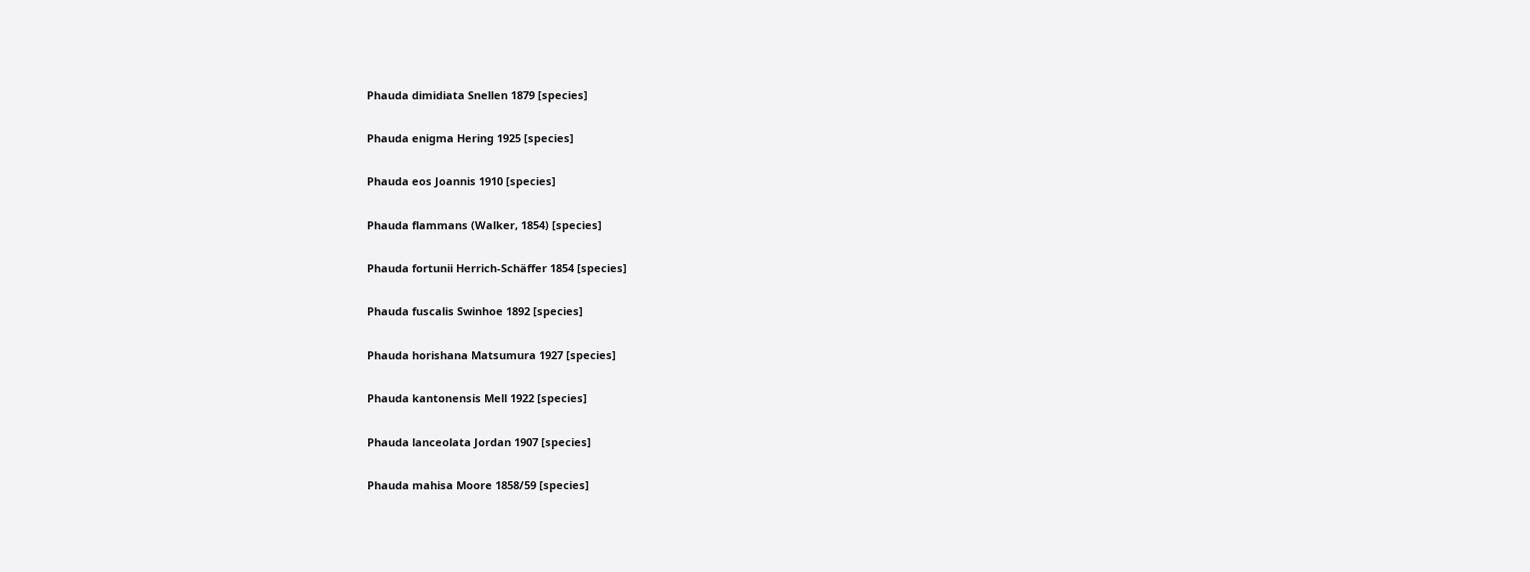Phauda dimidiata Snellen 1879 [species]

Phauda enigma Hering 1925 [species]

Phauda eos Joannis 1910 [species]

Phauda flammans (Walker, 1854) [species]

Phauda fortunii Herrich-Schäffer 1854 [species]

Phauda fuscalis Swinhoe 1892 [species]

Phauda horishana Matsumura 1927 [species]

Phauda kantonensis Mell 1922 [species]

Phauda lanceolata Jordan 1907 [species]

Phauda mahisa Moore 1858/59 [species]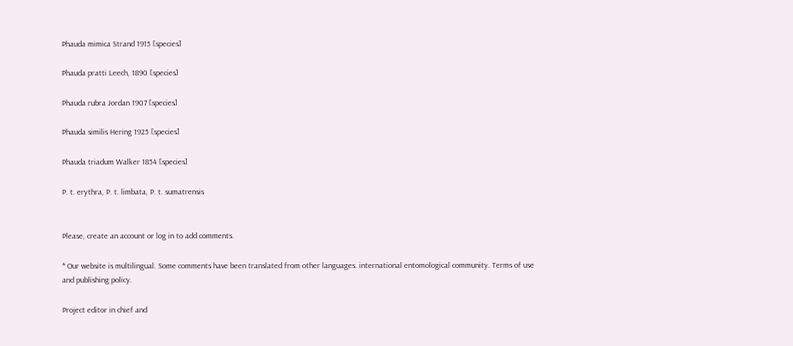Phauda mimica Strand 1915 [species]

Phauda pratti Leech, 1890 [species]

Phauda rubra Jordan 1907 [species]

Phauda similis Hering 1925 [species]

Phauda triadum Walker 1854 [species]

P. t. erythra, P. t. limbata, P. t. sumatrensis


Please, create an account or log in to add comments.

* Our website is multilingual. Some comments have been translated from other languages. international entomological community. Terms of use and publishing policy.

Project editor in chief and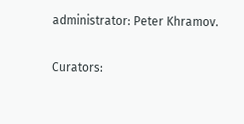administrator: Peter Khramov.

Curators: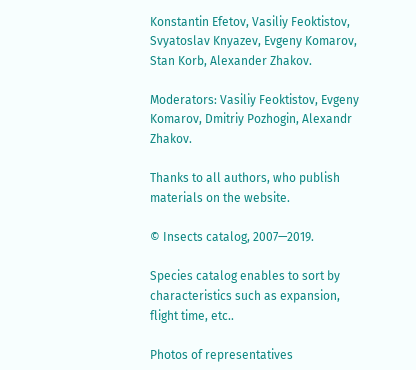Konstantin Efetov, Vasiliy Feoktistov, Svyatoslav Knyazev, Evgeny Komarov, Stan Korb, Alexander Zhakov.

Moderators: Vasiliy Feoktistov, Evgeny Komarov, Dmitriy Pozhogin, Alexandr Zhakov.

Thanks to all authors, who publish materials on the website.

© Insects catalog, 2007—2019.

Species catalog enables to sort by characteristics such as expansion, flight time, etc..

Photos of representatives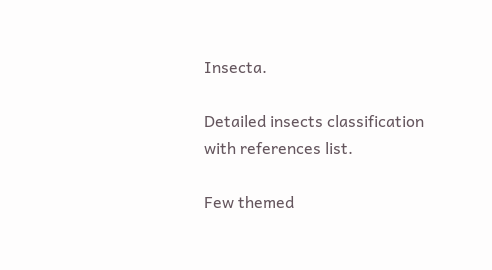Insecta.

Detailed insects classification with references list.

Few themed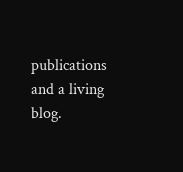publications and a living blog.